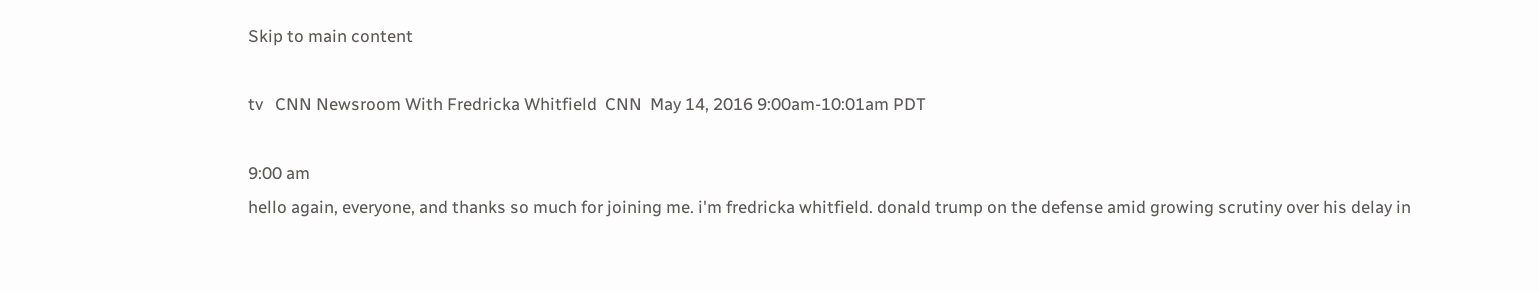Skip to main content

tv   CNN Newsroom With Fredricka Whitfield  CNN  May 14, 2016 9:00am-10:01am PDT

9:00 am
hello again, everyone, and thanks so much for joining me. i'm fredricka whitfield. donald trump on the defense amid growing scrutiny over his delay in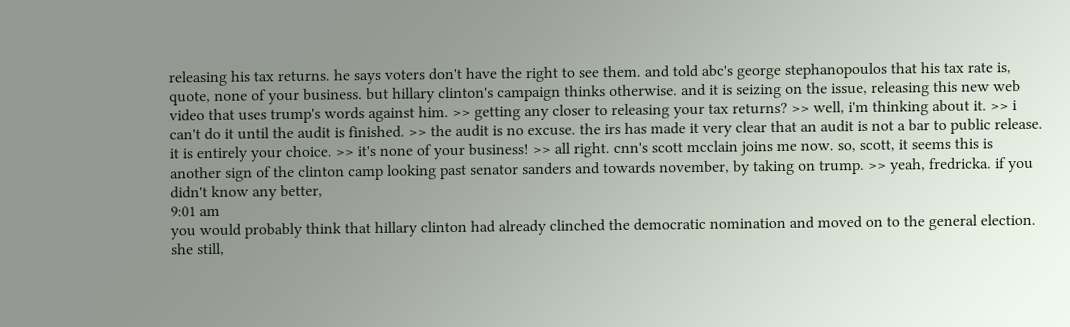releasing his tax returns. he says voters don't have the right to see them. and told abc's george stephanopoulos that his tax rate is, quote, none of your business. but hillary clinton's campaign thinks otherwise. and it is seizing on the issue, releasing this new web video that uses trump's words against him. >> getting any closer to releasing your tax returns? >> well, i'm thinking about it. >> i can't do it until the audit is finished. >> the audit is no excuse. the irs has made it very clear that an audit is not a bar to public release. it is entirely your choice. >> it's none of your business! >> all right. cnn's scott mcclain joins me now. so, scott, it seems this is another sign of the clinton camp looking past senator sanders and towards november, by taking on trump. >> yeah, fredricka. if you didn't know any better,
9:01 am
you would probably think that hillary clinton had already clinched the democratic nomination and moved on to the general election. she still,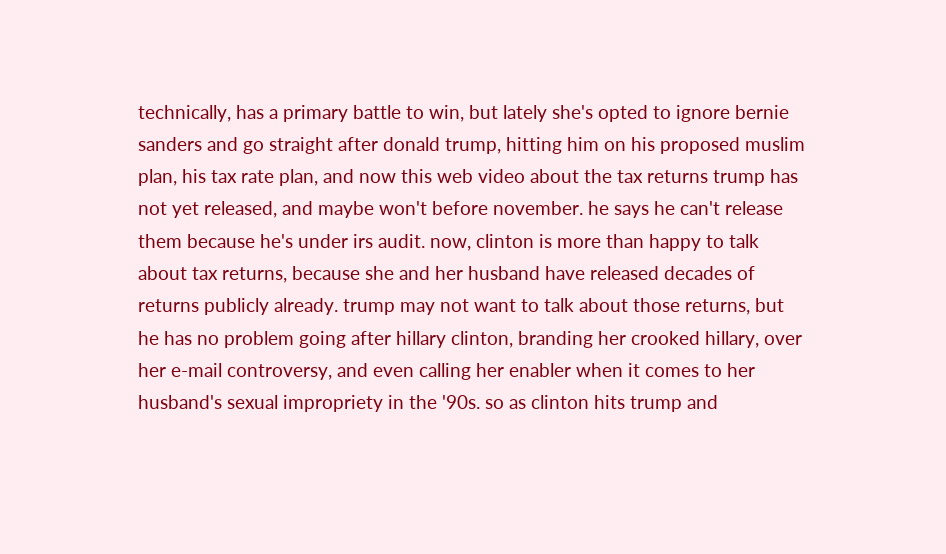technically, has a primary battle to win, but lately she's opted to ignore bernie sanders and go straight after donald trump, hitting him on his proposed muslim plan, his tax rate plan, and now this web video about the tax returns trump has not yet released, and maybe won't before november. he says he can't release them because he's under irs audit. now, clinton is more than happy to talk about tax returns, because she and her husband have released decades of returns publicly already. trump may not want to talk about those returns, but he has no problem going after hillary clinton, branding her crooked hillary, over her e-mail controversy, and even calling her enabler when it comes to her husband's sexual impropriety in the '90s. so as clinton hits trump and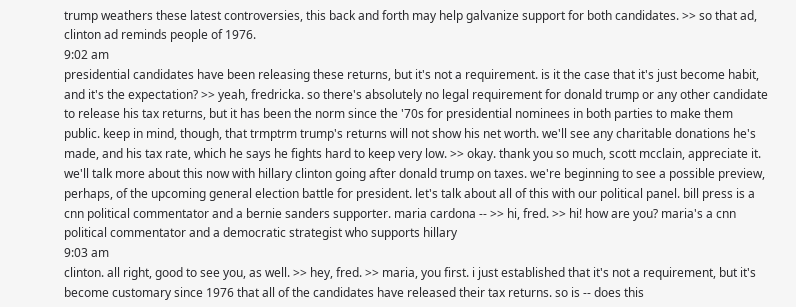trump weathers these latest controversies, this back and forth may help galvanize support for both candidates. >> so that ad, clinton ad reminds people of 1976.
9:02 am
presidential candidates have been releasing these returns, but it's not a requirement. is it the case that it's just become habit, and it's the expectation? >> yeah, fredricka. so there's absolutely no legal requirement for donald trump or any other candidate to release his tax returns, but it has been the norm since the '70s for presidential nominees in both parties to make them public. keep in mind, though, that trmptrm trump's returns will not show his net worth. we'll see any charitable donations he's made, and his tax rate, which he says he fights hard to keep very low. >> okay. thank you so much, scott mcclain, appreciate it. we'll talk more about this now with hillary clinton going after donald trump on taxes. we're beginning to see a possible preview, perhaps, of the upcoming general election battle for president. let's talk about all of this with our political panel. bill press is a cnn political commentator and a bernie sanders supporter. maria cardona -- >> hi, fred. >> hi! how are you? maria's a cnn political commentator and a democratic strategist who supports hillary
9:03 am
clinton. all right, good to see you, as well. >> hey, fred. >> maria, you first. i just established that it's not a requirement, but it's become customary since 1976 that all of the candidates have released their tax returns. so is -- does this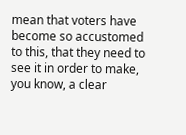mean that voters have become so accustomed to this, that they need to see it in order to make, you know, a clear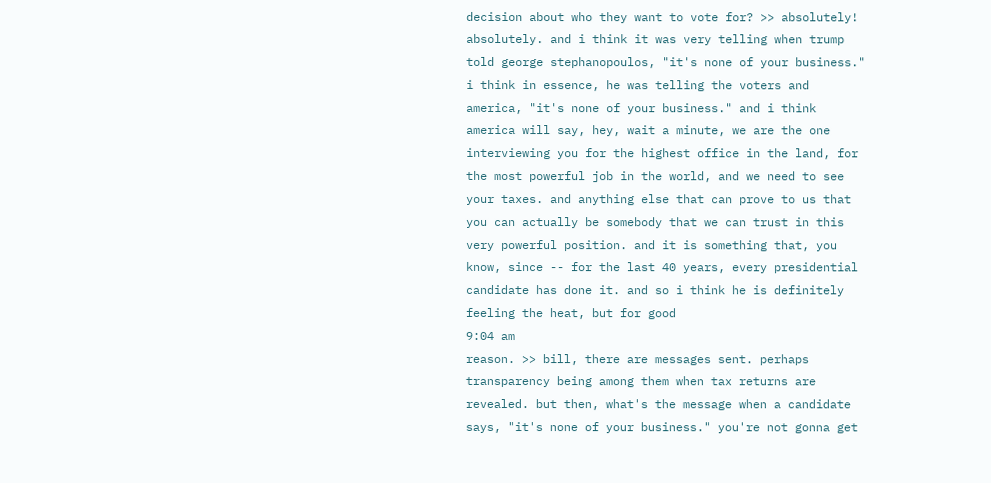decision about who they want to vote for? >> absolutely! absolutely. and i think it was very telling when trump told george stephanopoulos, "it's none of your business." i think in essence, he was telling the voters and america, "it's none of your business." and i think america will say, hey, wait a minute, we are the one interviewing you for the highest office in the land, for the most powerful job in the world, and we need to see your taxes. and anything else that can prove to us that you can actually be somebody that we can trust in this very powerful position. and it is something that, you know, since -- for the last 40 years, every presidential candidate has done it. and so i think he is definitely feeling the heat, but for good
9:04 am
reason. >> bill, there are messages sent. perhaps transparency being among them when tax returns are revealed. but then, what's the message when a candidate says, "it's none of your business." you're not gonna get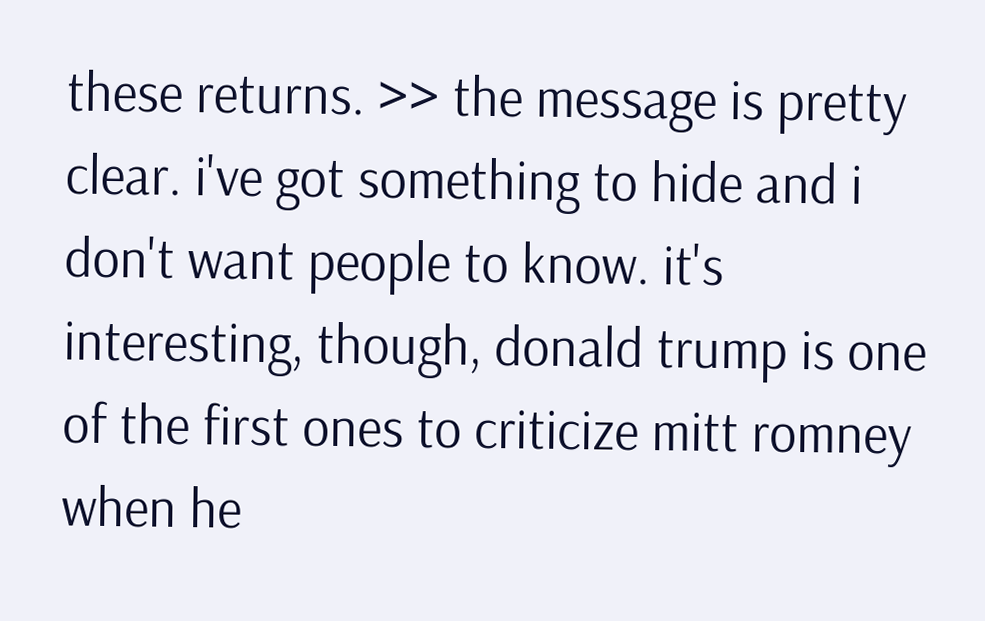these returns. >> the message is pretty clear. i've got something to hide and i don't want people to know. it's interesting, though, donald trump is one of the first ones to criticize mitt romney when he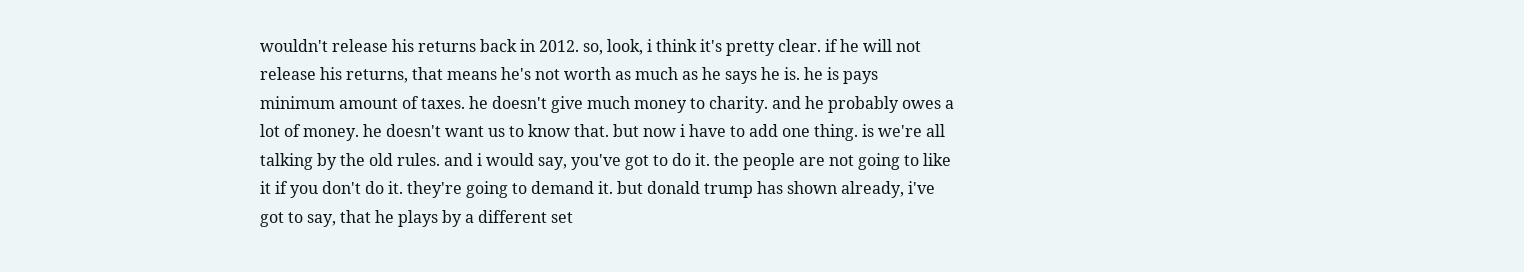wouldn't release his returns back in 2012. so, look, i think it's pretty clear. if he will not release his returns, that means he's not worth as much as he says he is. he is pays minimum amount of taxes. he doesn't give much money to charity. and he probably owes a lot of money. he doesn't want us to know that. but now i have to add one thing. is we're all talking by the old rules. and i would say, you've got to do it. the people are not going to like it if you don't do it. they're going to demand it. but donald trump has shown already, i've got to say, that he plays by a different set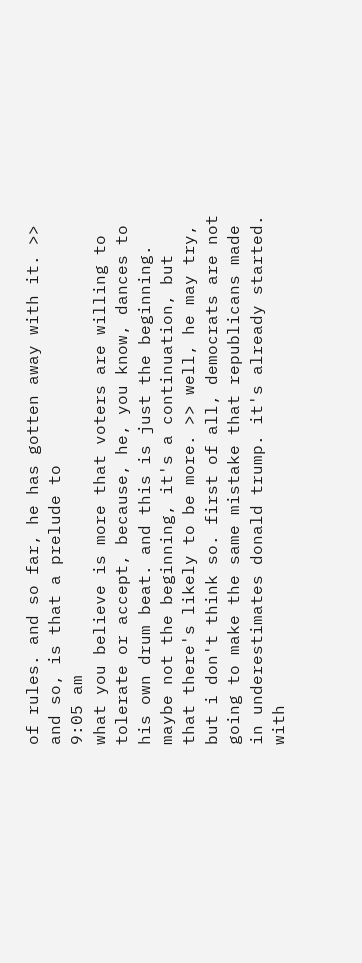of rules. and so far, he has gotten away with it. >> and so, is that a prelude to
9:05 am
what you believe is more that voters are willing to tolerate or accept, because, he, you know, dances to his own drum beat. and this is just the beginning. maybe not the beginning, it's a continuation, but that there's likely to be more. >> well, he may try, but i don't think so. first of all, democrats are not going to make the same mistake that republicans made in underestimates donald trump. it's already started. with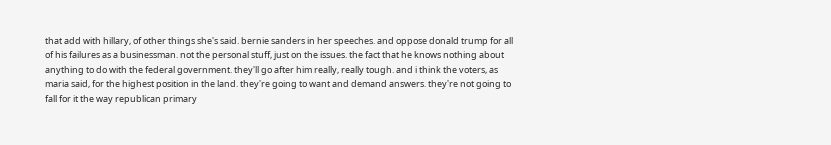that add with hillary, of other things she's said. bernie sanders in her speeches. and oppose donald trump for all of his failures as a businessman. not the personal stuff, just on the issues. the fact that he knows nothing about anything to do with the federal government. they'll go after him really, really tough. and i think the voters, as maria said, for the highest position in the land. they're going to want and demand answers. they're not going to fall for it the way republican primary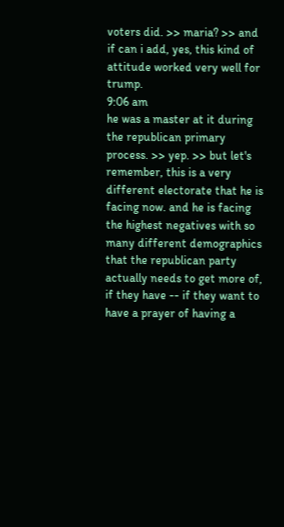voters did. >> maria? >> and if can i add, yes, this kind of attitude worked very well for trump.
9:06 am
he was a master at it during the republican primary process. >> yep. >> but let's remember, this is a very different electorate that he is facing now. and he is facing the highest negatives with so many different demographics that the republican party actually needs to get more of, if they have -- if they want to have a prayer of having a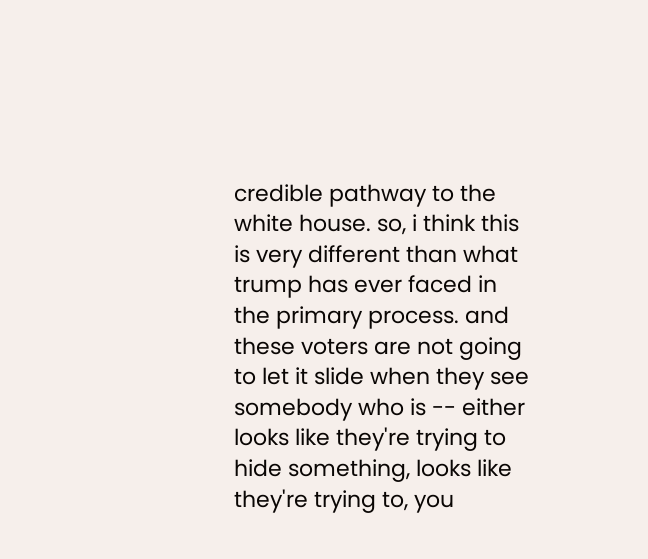credible pathway to the white house. so, i think this is very different than what trump has ever faced in the primary process. and these voters are not going to let it slide when they see somebody who is -- either looks like they're trying to hide something, looks like they're trying to, you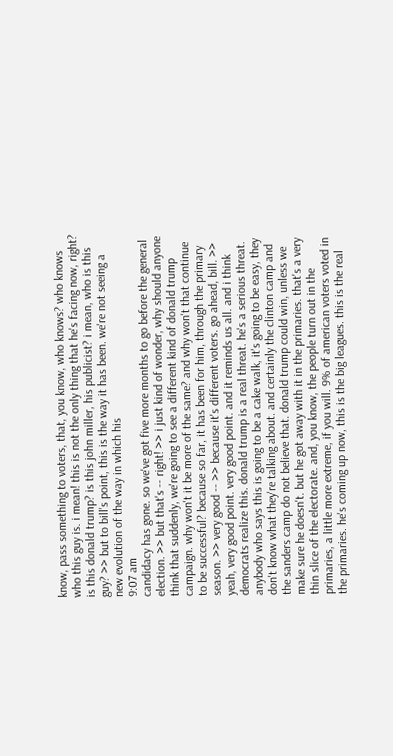know, pass something to voters, that, you know, who knows? who knows who this guy is. i mean! this is not the only thing that he's facing now, right? is this donald trump? is this john miller, his publicist? i mean, who is this guy? >> but to bill's point, this is the way it has been. we're not seeing a new evolution of the way in which his
9:07 am
candidacy has gone. so we've got five more months to go before the general election. >> but that's -- right! >> i just kind of wonder, why should anyone think that suddenly, we're going to see a different kind of donald trump campaign. why won't it be more of the same? and why won't that continue to be successful? because so far, it has been for him, through the primary season. >> very good -- >> because it's different voters. go ahead, bill. >> yeah, very good point. very good point. and it reminds us all. and i think democrats realize this. donald trump is a real threat. he's a serious threat. anybody who says this is going to be a cake walk, it's going to be easy, they don't know what they're talking about. and certainly the clinton camp and the sanders camp do not believe that. donald trump could win, unless we make sure he doesn't. but he got away with it in the primaries. that's a very thin slice of the electorate. and, you know, the people turn out in the primaries, a little more extreme, if you will. 9% of american voters voted in the primaries. he's coming up now, this is the big leagues. this is the real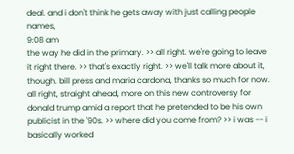deal. and i don't think he gets away with just calling people names,
9:08 am
the way he did in the primary. >> all right. we're going to leave it right there. >> that's exactly right. >> we'll talk more about it, though. bill press and maria cardona, thanks so much for now. all right, straight ahead, more on this new controversy for donald trump amid a report that he pretended to be his own publicist in the '90s. >> where did you come from? >> i was -- i basically worked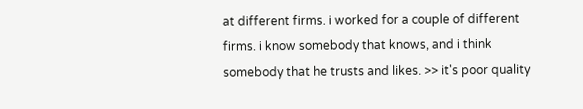at different firms. i worked for a couple of different firms. i know somebody that knows, and i think somebody that he trusts and likes. >> it's poor quality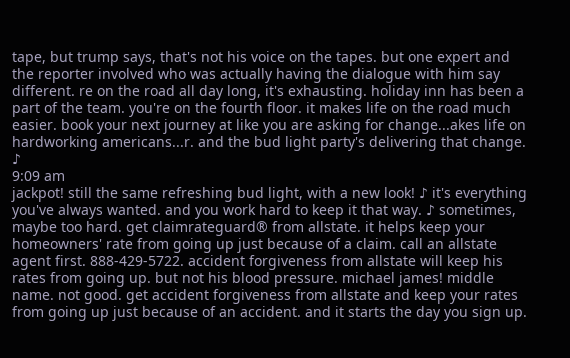tape, but trump says, that's not his voice on the tapes. but one expert and the reporter involved who was actually having the dialogue with him say different. re on the road all day long, it's exhausting. holiday inn has been a part of the team. you're on the fourth floor. it makes life on the road much easier. book your next journey at like you are asking for change...akes life on hardworking americans...r. and the bud light party's delivering that change. ♪
9:09 am
jackpot! still the same refreshing bud light, with a new look! ♪ it's everything you've always wanted. and you work hard to keep it that way. ♪ sometimes, maybe too hard. get claimrateguard® from allstate. it helps keep your homeowners' rate from going up just because of a claim. call an allstate agent first. 888-429-5722. accident forgiveness from allstate will keep his rates from going up. but not his blood pressure. michael james! middle name. not good. get accident forgiveness from allstate and keep your rates from going up just because of an accident. and it starts the day you sign up.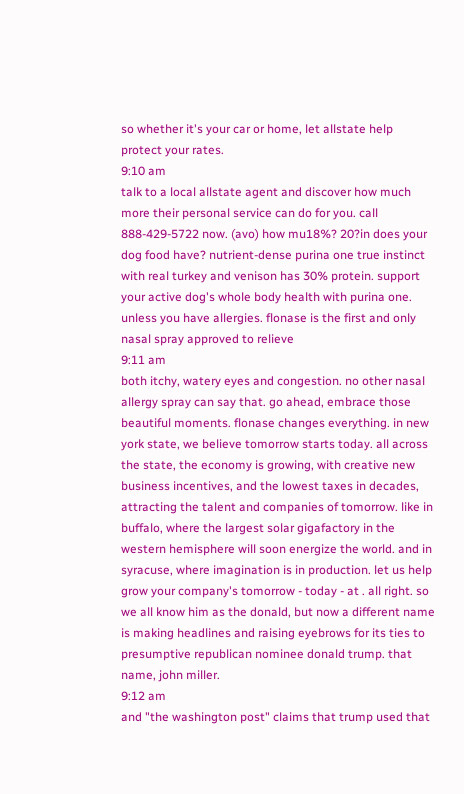so whether it's your car or home, let allstate help protect your rates.
9:10 am
talk to a local allstate agent and discover how much more their personal service can do for you. call 888-429-5722 now. (avo) how mu18%? 20?in does your dog food have? nutrient-dense purina one true instinct with real turkey and venison has 30% protein. support your active dog's whole body health with purina one. unless you have allergies. flonase is the first and only nasal spray approved to relieve
9:11 am
both itchy, watery eyes and congestion. no other nasal allergy spray can say that. go ahead, embrace those beautiful moments. flonase changes everything. in new york state, we believe tomorrow starts today. all across the state, the economy is growing, with creative new business incentives, and the lowest taxes in decades, attracting the talent and companies of tomorrow. like in buffalo, where the largest solar gigafactory in the western hemisphere will soon energize the world. and in syracuse, where imagination is in production. let us help grow your company's tomorrow - today - at . all right. so we all know him as the donald, but now a different name is making headlines and raising eyebrows for its ties to presumptive republican nominee donald trump. that name, john miller.
9:12 am
and "the washington post" claims that trump used that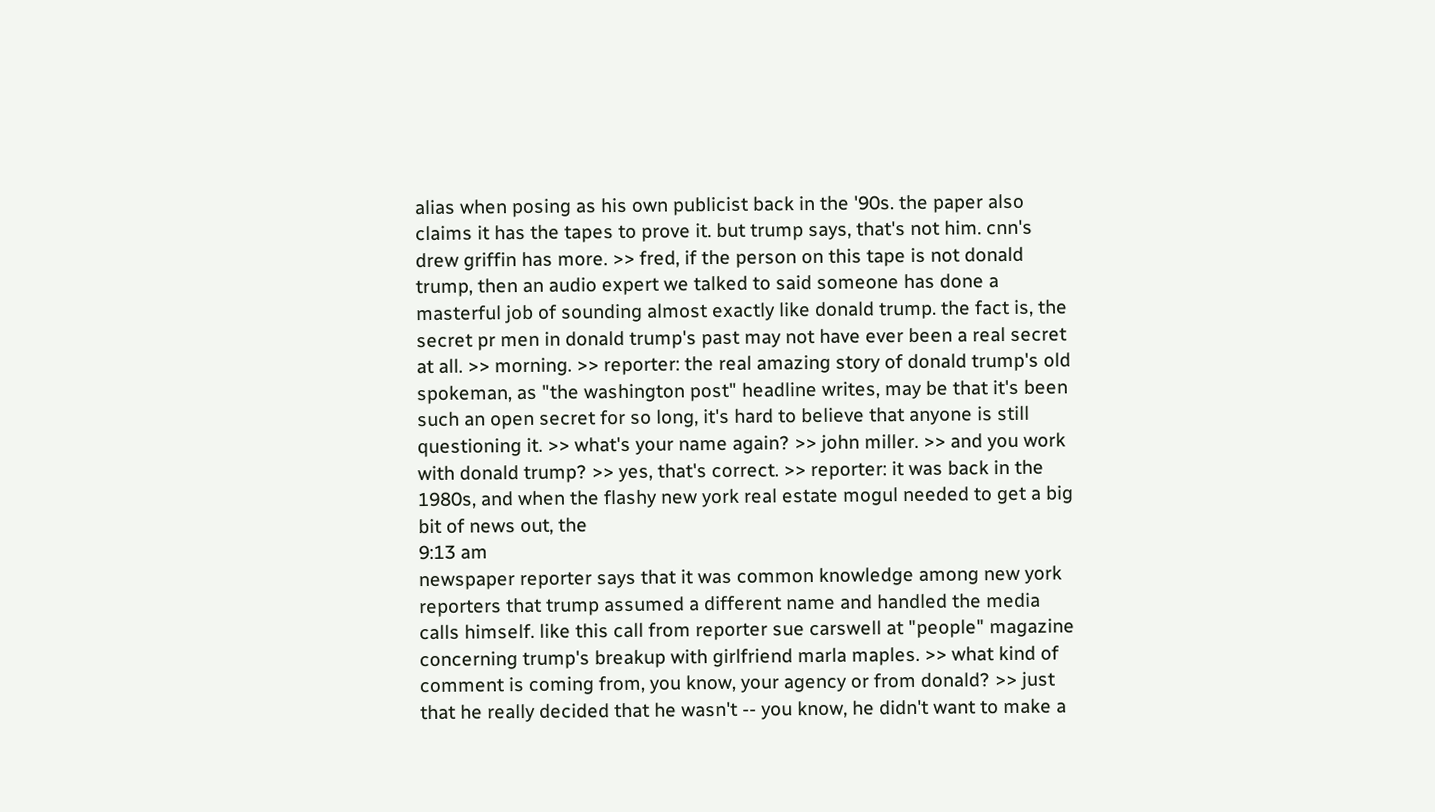alias when posing as his own publicist back in the '90s. the paper also claims it has the tapes to prove it. but trump says, that's not him. cnn's drew griffin has more. >> fred, if the person on this tape is not donald trump, then an audio expert we talked to said someone has done a masterful job of sounding almost exactly like donald trump. the fact is, the secret pr men in donald trump's past may not have ever been a real secret at all. >> morning. >> reporter: the real amazing story of donald trump's old spokeman, as "the washington post" headline writes, may be that it's been such an open secret for so long, it's hard to believe that anyone is still questioning it. >> what's your name again? >> john miller. >> and you work with donald trump? >> yes, that's correct. >> reporter: it was back in the 1980s, and when the flashy new york real estate mogul needed to get a big bit of news out, the
9:13 am
newspaper reporter says that it was common knowledge among new york reporters that trump assumed a different name and handled the media calls himself. like this call from reporter sue carswell at "people" magazine concerning trump's breakup with girlfriend marla maples. >> what kind of comment is coming from, you know, your agency or from donald? >> just that he really decided that he wasn't -- you know, he didn't want to make a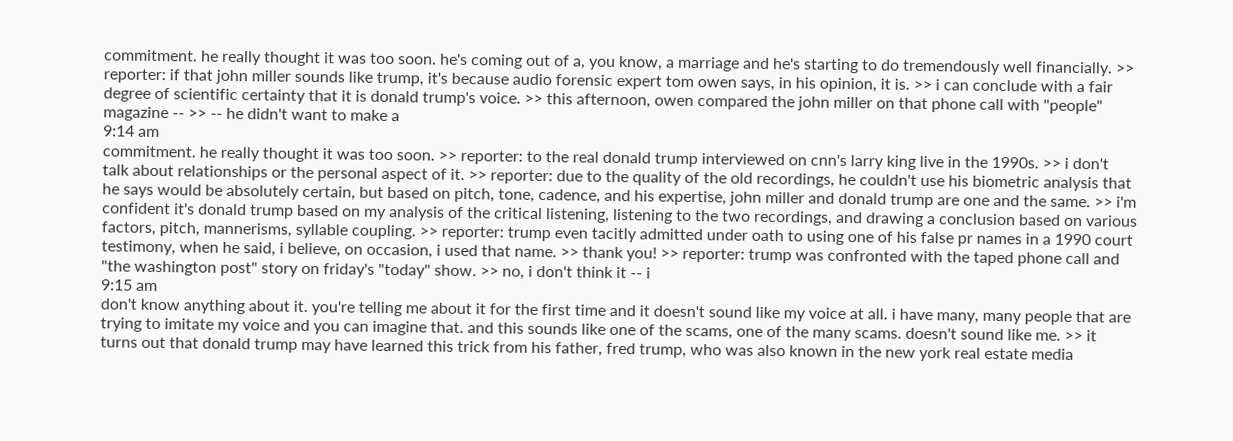commitment. he really thought it was too soon. he's coming out of a, you know, a marriage and he's starting to do tremendously well financially. >> reporter: if that john miller sounds like trump, it's because audio forensic expert tom owen says, in his opinion, it is. >> i can conclude with a fair degree of scientific certainty that it is donald trump's voice. >> this afternoon, owen compared the john miller on that phone call with "people" magazine -- >> -- he didn't want to make a
9:14 am
commitment. he really thought it was too soon. >> reporter: to the real donald trump interviewed on cnn's larry king live in the 1990s. >> i don't talk about relationships or the personal aspect of it. >> reporter: due to the quality of the old recordings, he couldn't use his biometric analysis that he says would be absolutely certain, but based on pitch, tone, cadence, and his expertise, john miller and donald trump are one and the same. >> i'm confident it's donald trump based on my analysis of the critical listening, listening to the two recordings, and drawing a conclusion based on various factors, pitch, mannerisms, syllable coupling. >> reporter: trump even tacitly admitted under oath to using one of his false pr names in a 1990 court testimony, when he said, i believe, on occasion, i used that name. >> thank you! >> reporter: trump was confronted with the taped phone call and "the washington post" story on friday's "today" show. >> no, i don't think it -- i
9:15 am
don't know anything about it. you're telling me about it for the first time and it doesn't sound like my voice at all. i have many, many people that are trying to imitate my voice and you can imagine that. and this sounds like one of the scams, one of the many scams. doesn't sound like me. >> it turns out that donald trump may have learned this trick from his father, fred trump, who was also known in the new york real estate media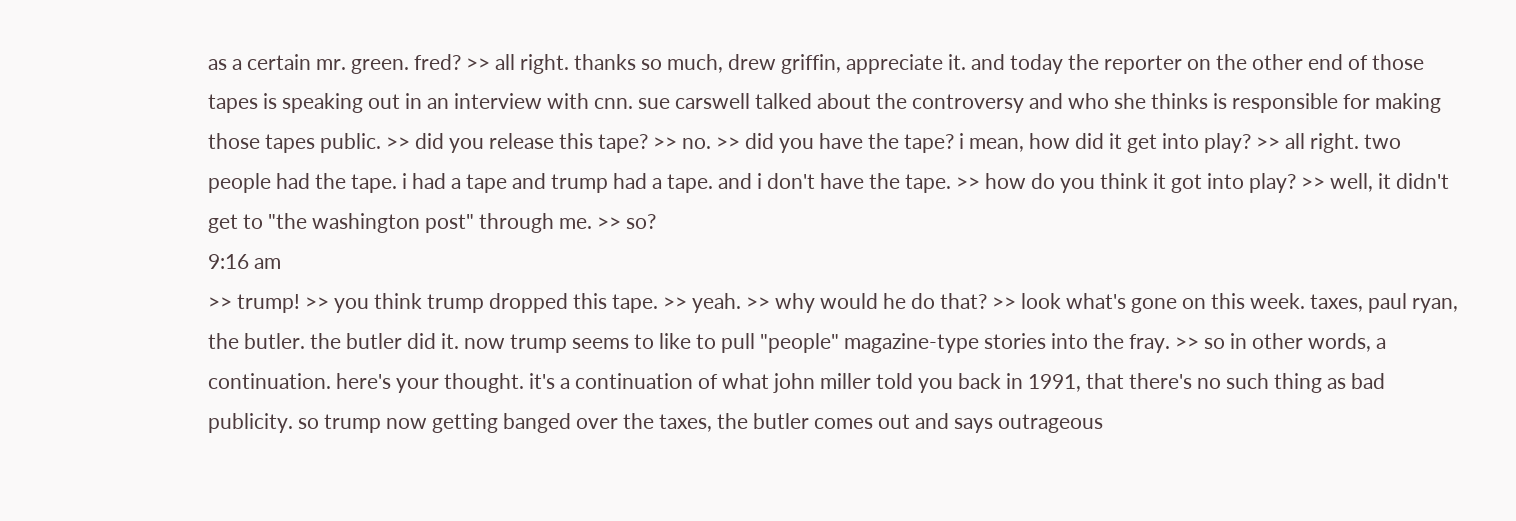as a certain mr. green. fred? >> all right. thanks so much, drew griffin, appreciate it. and today the reporter on the other end of those tapes is speaking out in an interview with cnn. sue carswell talked about the controversy and who she thinks is responsible for making those tapes public. >> did you release this tape? >> no. >> did you have the tape? i mean, how did it get into play? >> all right. two people had the tape. i had a tape and trump had a tape. and i don't have the tape. >> how do you think it got into play? >> well, it didn't get to "the washington post" through me. >> so?
9:16 am
>> trump! >> you think trump dropped this tape. >> yeah. >> why would he do that? >> look what's gone on this week. taxes, paul ryan, the butler. the butler did it. now trump seems to like to pull "people" magazine-type stories into the fray. >> so in other words, a continuation. here's your thought. it's a continuation of what john miller told you back in 1991, that there's no such thing as bad publicity. so trump now getting banged over the taxes, the butler comes out and says outrageous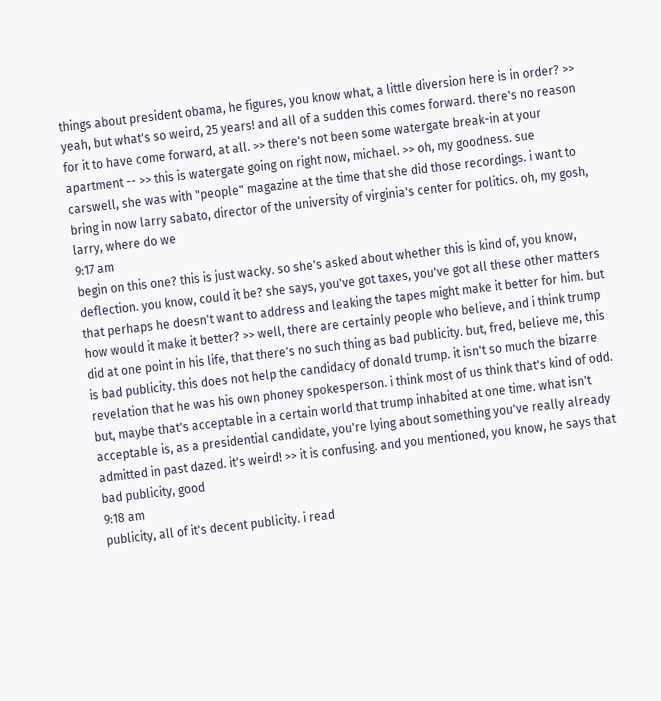things about president obama, he figures, you know what, a little diversion here is in order? >> yeah, but what's so weird, 25 years! and all of a sudden this comes forward. there's no reason for it to have come forward, at all. >> there's not been some watergate break-in at your apartment -- >> this is watergate going on right now, michael. >> oh, my goodness. sue carswell, she was with "people" magazine at the time that she did those recordings. i want to bring in now larry sabato, director of the university of virginia's center for politics. oh, my gosh, larry, where do we
9:17 am
begin on this one? this is just wacky. so she's asked about whether this is kind of, you know, deflection. you know, could it be? she says, you've got taxes, you've got all these other matters that perhaps he doesn't want to address and leaking the tapes might make it better for him. but how would it make it better? >> well, there are certainly people who believe, and i think trump did at one point in his life, that there's no such thing as bad publicity. but, fred, believe me, this is bad publicity. this does not help the candidacy of donald trump. it isn't so much the bizarre revelation that he was his own phoney spokesperson. i think most of us think that's kind of odd. but, maybe that's acceptable in a certain world that trump inhabited at one time. what isn't acceptable is, as a presidential candidate, you're lying about something you've really already admitted in past dazed. it's weird! >> it is confusing. and you mentioned, you know, he says that bad publicity, good
9:18 am
publicity, all of it's decent publicity. i read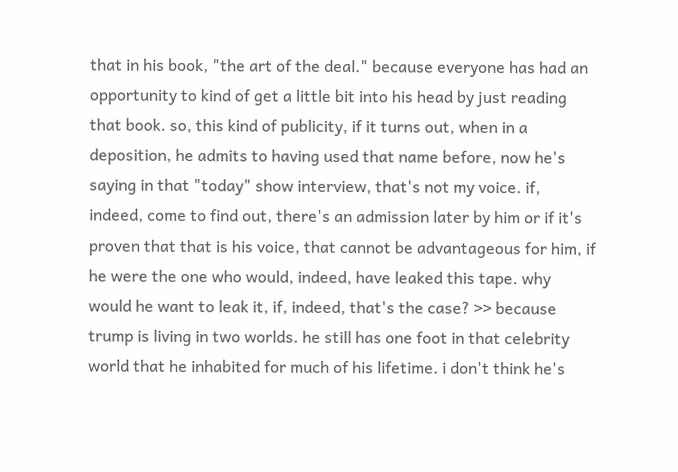that in his book, "the art of the deal." because everyone has had an opportunity to kind of get a little bit into his head by just reading that book. so, this kind of publicity, if it turns out, when in a deposition, he admits to having used that name before, now he's saying in that "today" show interview, that's not my voice. if, indeed, come to find out, there's an admission later by him or if it's proven that that is his voice, that cannot be advantageous for him, if he were the one who would, indeed, have leaked this tape. why would he want to leak it, if, indeed, that's the case? >> because trump is living in two worlds. he still has one foot in that celebrity world that he inhabited for much of his lifetime. i don't think he's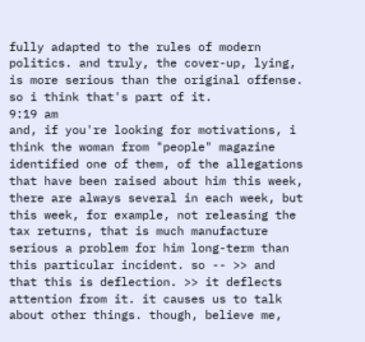fully adapted to the rules of modern politics. and truly, the cover-up, lying, is more serious than the original offense. so i think that's part of it.
9:19 am
and, if you're looking for motivations, i think the woman from "people" magazine identified one of them, of the allegations that have been raised about him this week, there are always several in each week, but this week, for example, not releasing the tax returns, that is much manufacture serious a problem for him long-term than this particular incident. so -- >> and that this is deflection. >> it deflects attention from it. it causes us to talk about other things. though, believe me,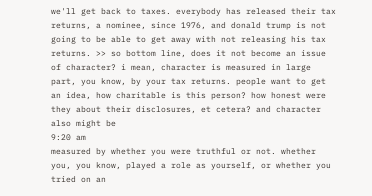we'll get back to taxes. everybody has released their tax returns, a nominee, since 1976, and donald trump is not going to be able to get away with not releasing his tax returns. >> so bottom line, does it not become an issue of character? i mean, character is measured in large part, you know, by your tax returns. people want to get an idea, how charitable is this person? how honest were they about their disclosures, et cetera? and character also might be
9:20 am
measured by whether you were truthful or not. whether you, you know, played a role as yourself, or whether you tried on an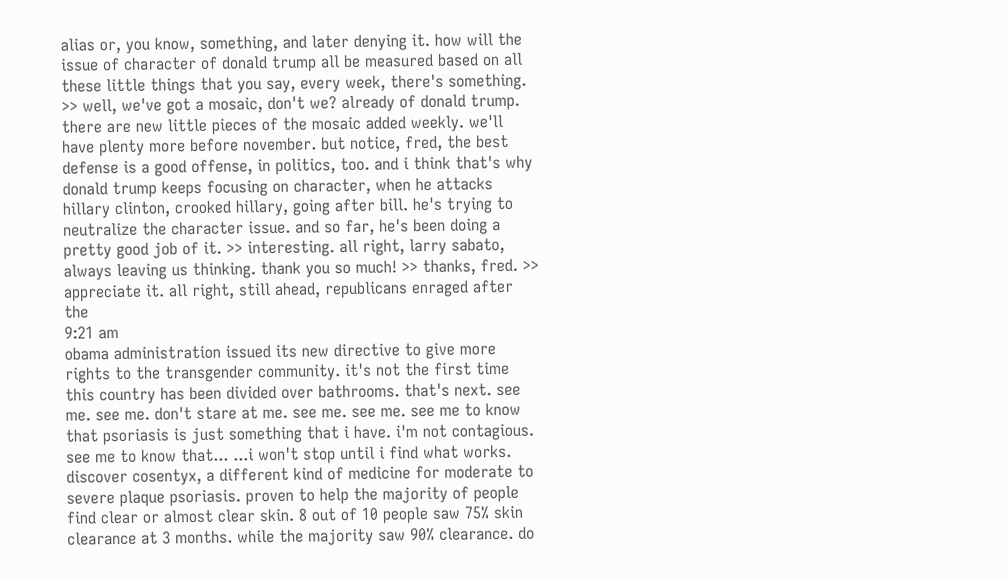alias or, you know, something, and later denying it. how will the issue of character of donald trump all be measured based on all these little things that you say, every week, there's something. >> well, we've got a mosaic, don't we? already of donald trump. there are new little pieces of the mosaic added weekly. we'll have plenty more before november. but notice, fred, the best defense is a good offense, in politics, too. and i think that's why donald trump keeps focusing on character, when he attacks hillary clinton, crooked hillary, going after bill. he's trying to neutralize the character issue. and so far, he's been doing a pretty good job of it. >> interesting. all right, larry sabato, always leaving us thinking. thank you so much! >> thanks, fred. >> appreciate it. all right, still ahead, republicans enraged after the
9:21 am
obama administration issued its new directive to give more rights to the transgender community. it's not the first time this country has been divided over bathrooms. that's next. see me. see me. don't stare at me. see me. see me. see me to know that psoriasis is just something that i have. i'm not contagious. see me to know that... ...i won't stop until i find what works. discover cosentyx, a different kind of medicine for moderate to severe plaque psoriasis. proven to help the majority of people find clear or almost clear skin. 8 out of 10 people saw 75% skin clearance at 3 months. while the majority saw 90% clearance. do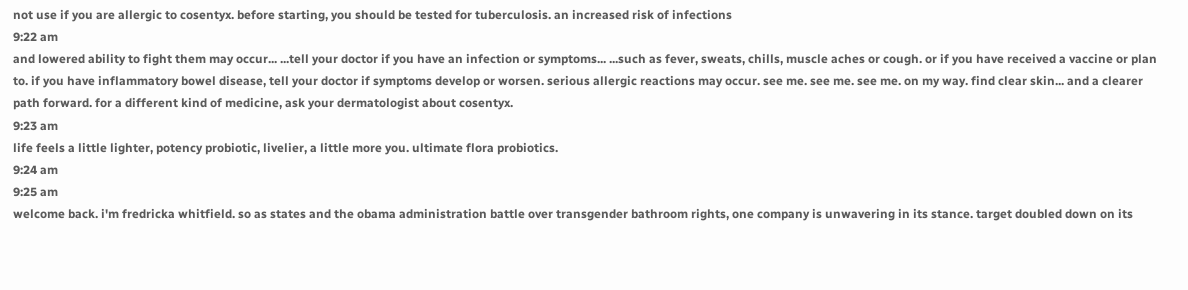not use if you are allergic to cosentyx. before starting, you should be tested for tuberculosis. an increased risk of infections
9:22 am
and lowered ability to fight them may occur... ...tell your doctor if you have an infection or symptoms... ...such as fever, sweats, chills, muscle aches or cough. or if you have received a vaccine or plan to. if you have inflammatory bowel disease, tell your doctor if symptoms develop or worsen. serious allergic reactions may occur. see me. see me. see me. on my way. find clear skin... and a clearer path forward. for a different kind of medicine, ask your dermatologist about cosentyx.
9:23 am
life feels a little lighter, potency probiotic, livelier, a little more you. ultimate flora probiotics.
9:24 am
9:25 am
welcome back. i'm fredricka whitfield. so as states and the obama administration battle over transgender bathroom rights, one company is unwavering in its stance. target doubled down on its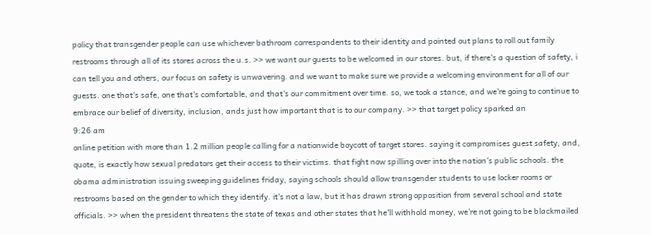policy that transgender people can use whichever bathroom correspondents to their identity and pointed out plans to roll out family restrooms through all of its stores across the u.s. >> we want our guests to be welcomed in our stores. but, if there's a question of safety, i can tell you and others, our focus on safety is unwavering. and we want to make sure we provide a welcoming environment for all of our guests. one that's safe, one that's comfortable, and that's our commitment over time. so, we took a stance, and we're going to continue to embrace our belief of diversity, inclusion, ands just how important that is to our company. >> that target policy sparked an
9:26 am
online petition with more than 1.2 million people calling for a nationwide boycott of target stores. saying it compromises guest safety, and, quote, is exactly how sexual predators get their access to their victims. that fight now spilling over into the nation's public schools. the obama administration issuing sweeping guidelines friday, saying schools should allow transgender students to use locker rooms or restrooms based on the gender to which they identify. it's not a law, but it has drawn strong opposition from several school and state officials. >> when the president threatens the state of texas and other states that he'll withhold money, we're not going to be blackmailed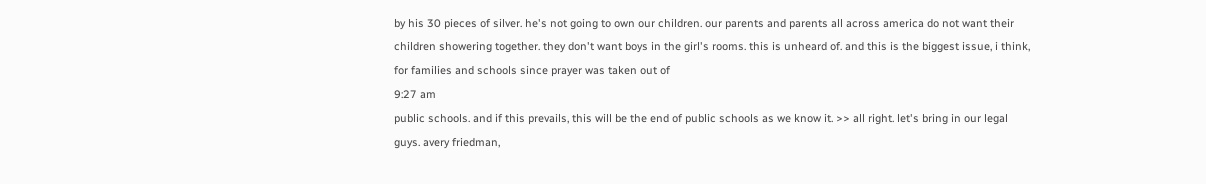by his 30 pieces of silver. he's not going to own our children. our parents and parents all across america do not want their children showering together. they don't want boys in the girl's rooms. this is unheard of. and this is the biggest issue, i think, for families and schools since prayer was taken out of
9:27 am
public schools. and if this prevails, this will be the end of public schools as we know it. >> all right. let's bring in our legal guys. avery friedman,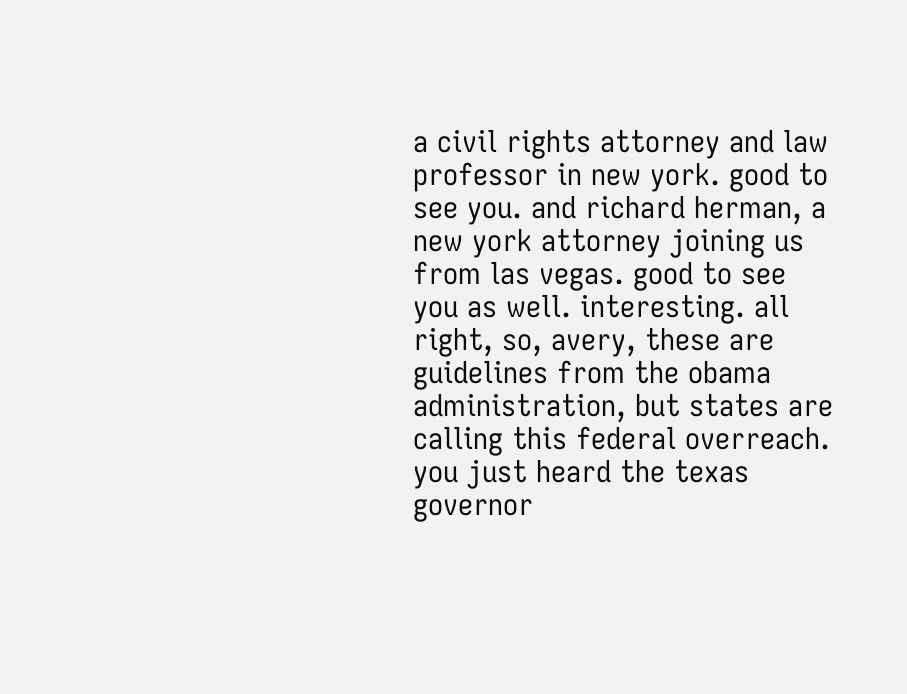a civil rights attorney and law professor in new york. good to see you. and richard herman, a new york attorney joining us from las vegas. good to see you as well. interesting. all right, so, avery, these are guidelines from the obama administration, but states are calling this federal overreach. you just heard the texas governor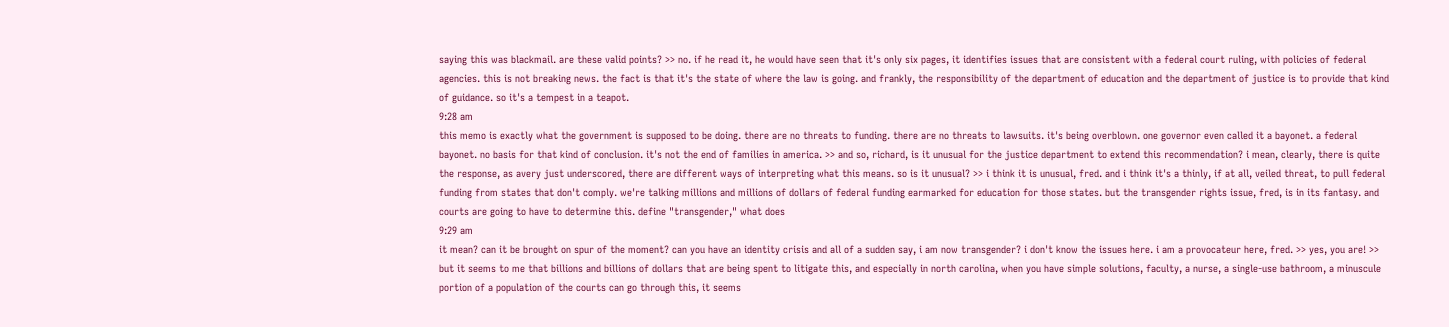saying this was blackmail. are these valid points? >> no. if he read it, he would have seen that it's only six pages, it identifies issues that are consistent with a federal court ruling, with policies of federal agencies. this is not breaking news. the fact is that it's the state of where the law is going. and frankly, the responsibility of the department of education and the department of justice is to provide that kind of guidance. so it's a tempest in a teapot.
9:28 am
this memo is exactly what the government is supposed to be doing. there are no threats to funding. there are no threats to lawsuits. it's being overblown. one governor even called it a bayonet. a federal bayonet. no basis for that kind of conclusion. it's not the end of families in america. >> and so, richard, is it unusual for the justice department to extend this recommendation? i mean, clearly, there is quite the response, as avery just underscored, there are different ways of interpreting what this means. so is it unusual? >> i think it is unusual, fred. and i think it's a thinly, if at all, veiled threat, to pull federal funding from states that don't comply. we're talking millions and millions of dollars of federal funding earmarked for education for those states. but the transgender rights issue, fred, is in its fantasy. and courts are going to have to determine this. define "transgender," what does
9:29 am
it mean? can it be brought on spur of the moment? can you have an identity crisis and all of a sudden say, i am now transgender? i don't know the issues here. i am a provocateur here, fred. >> yes, you are! >> but it seems to me that billions and billions of dollars that are being spent to litigate this, and especially in north carolina, when you have simple solutions, faculty, a nurse, a single-use bathroom, a minuscule portion of a population of the courts can go through this, it seems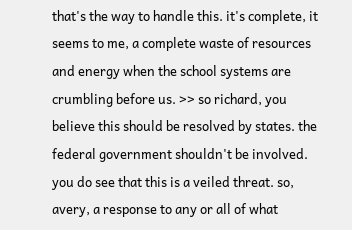that's the way to handle this. it's complete, it seems to me, a complete waste of resources and energy when the school systems are crumbling before us. >> so richard, you believe this should be resolved by states. the federal government shouldn't be involved. you do see that this is a veiled threat. so, avery, a response to any or all of what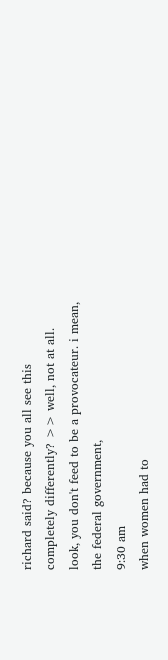richard said? because you all see this completely differently? >> well, not at all. look, you don't feed to be a provocateur. i mean, the federal government,
9:30 am
when women had to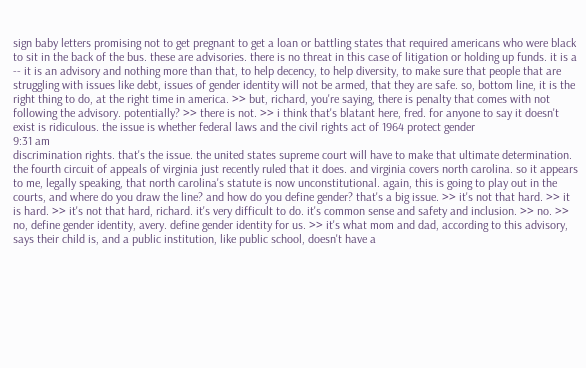sign baby letters promising not to get pregnant to get a loan or battling states that required americans who were black to sit in the back of the bus. these are advisories. there is no threat in this case of litigation or holding up funds. it is a -- it is an advisory and nothing more than that, to help decency, to help diversity, to make sure that people that are struggling with issues like debt, issues of gender identity will not be armed, that they are safe. so, bottom line, it is the right thing to do, at the right time in america. >> but, richard, you're saying, there is penalty that comes with not following the advisory. potentially? >> there is not. >> i think that's blatant here, fred. for anyone to say it doesn't exist is ridiculous. the issue is whether federal laws and the civil rights act of 1964 protect gender
9:31 am
discrimination rights. that's the issue. the united states supreme court will have to make that ultimate determination. the fourth circuit of appeals of virginia just recently ruled that it does. and virginia covers north carolina. so it appears to me, legally speaking, that north carolina's statute is now unconstitutional. again, this is going to play out in the courts, and where do you draw the line? and how do you define gender? that's a big issue. >> it's not that hard. >> it is hard. >> it's not that hard, richard. it's very difficult to do. it's common sense and safety and inclusion. >> no. >> no, define gender identity, avery. define gender identity for us. >> it's what mom and dad, according to this advisory, says their child is, and a public institution, like public school, doesn't have a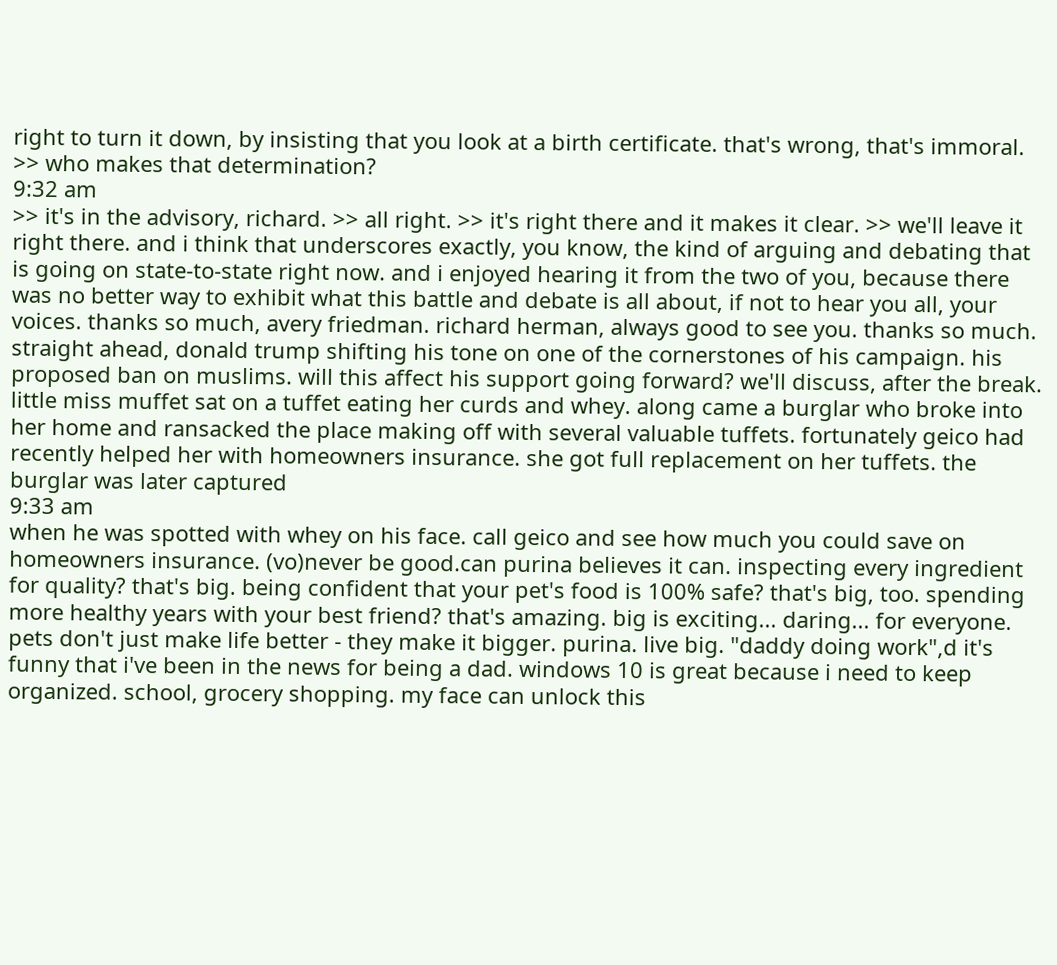right to turn it down, by insisting that you look at a birth certificate. that's wrong, that's immoral. >> who makes that determination?
9:32 am
>> it's in the advisory, richard. >> all right. >> it's right there and it makes it clear. >> we'll leave it right there. and i think that underscores exactly, you know, the kind of arguing and debating that is going on state-to-state right now. and i enjoyed hearing it from the two of you, because there was no better way to exhibit what this battle and debate is all about, if not to hear you all, your voices. thanks so much, avery friedman. richard herman, always good to see you. thanks so much. straight ahead, donald trump shifting his tone on one of the cornerstones of his campaign. his proposed ban on muslims. will this affect his support going forward? we'll discuss, after the break. little miss muffet sat on a tuffet eating her curds and whey. along came a burglar who broke into her home and ransacked the place making off with several valuable tuffets. fortunately geico had recently helped her with homeowners insurance. she got full replacement on her tuffets. the burglar was later captured
9:33 am
when he was spotted with whey on his face. call geico and see how much you could save on homeowners insurance. (vo)never be good.can purina believes it can. inspecting every ingredient for quality? that's big. being confident that your pet's food is 100% safe? that's big, too. spending more healthy years with your best friend? that's amazing. big is exciting... daring... for everyone. pets don't just make life better - they make it bigger. purina. live big. "daddy doing work",d it's funny that i've been in the news for being a dad. windows 10 is great because i need to keep organized. school, grocery shopping. my face can unlock this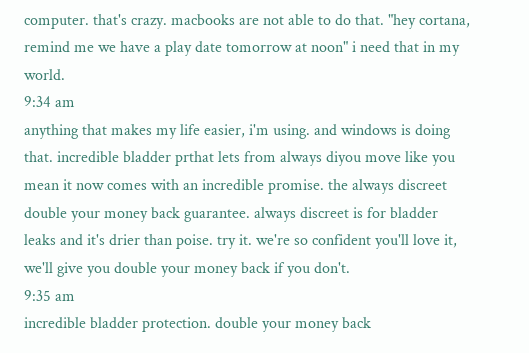computer. that's crazy. macbooks are not able to do that. "hey cortana, remind me we have a play date tomorrow at noon" i need that in my world.
9:34 am
anything that makes my life easier, i'm using. and windows is doing that. incredible bladder prthat lets from always diyou move like you mean it now comes with an incredible promise. the always discreet double your money back guarantee. always discreet is for bladder leaks and it's drier than poise. try it. we're so confident you'll love it, we'll give you double your money back if you don't.
9:35 am
incredible bladder protection. double your money back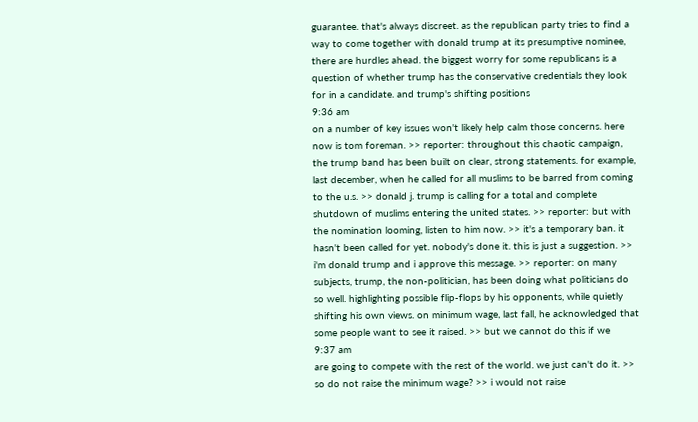guarantee. that's always discreet. as the republican party tries to find a way to come together with donald trump at its presumptive nominee, there are hurdles ahead. the biggest worry for some republicans is a question of whether trump has the conservative credentials they look for in a candidate. and trump's shifting positions
9:36 am
on a number of key issues won't likely help calm those concerns. here now is tom foreman. >> reporter: throughout this chaotic campaign, the trump band has been built on clear, strong statements. for example, last december, when he called for all muslims to be barred from coming to the u.s. >> donald j. trump is calling for a total and complete shutdown of muslims entering the united states. >> reporter: but with the nomination looming, listen to him now. >> it's a temporary ban. it hasn't been called for yet. nobody's done it. this is just a suggestion. >> i'm donald trump and i approve this message. >> reporter: on many subjects, trump, the non-politician, has been doing what politicians do so well. highlighting possible flip-flops by his opponents, while quietly shifting his own views. on minimum wage, last fall, he acknowledged that some people want to see it raised. >> but we cannot do this if we
9:37 am
are going to compete with the rest of the world. we just can't do it. >> so do not raise the minimum wage? >> i would not raise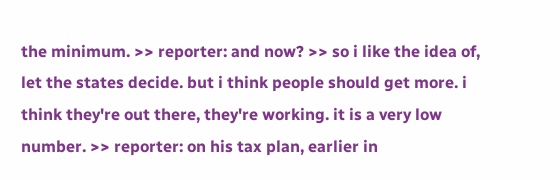the minimum. >> reporter: and now? >> so i like the idea of, let the states decide. but i think people should get more. i think they're out there, they're working. it is a very low number. >> reporter: on his tax plan, earlier in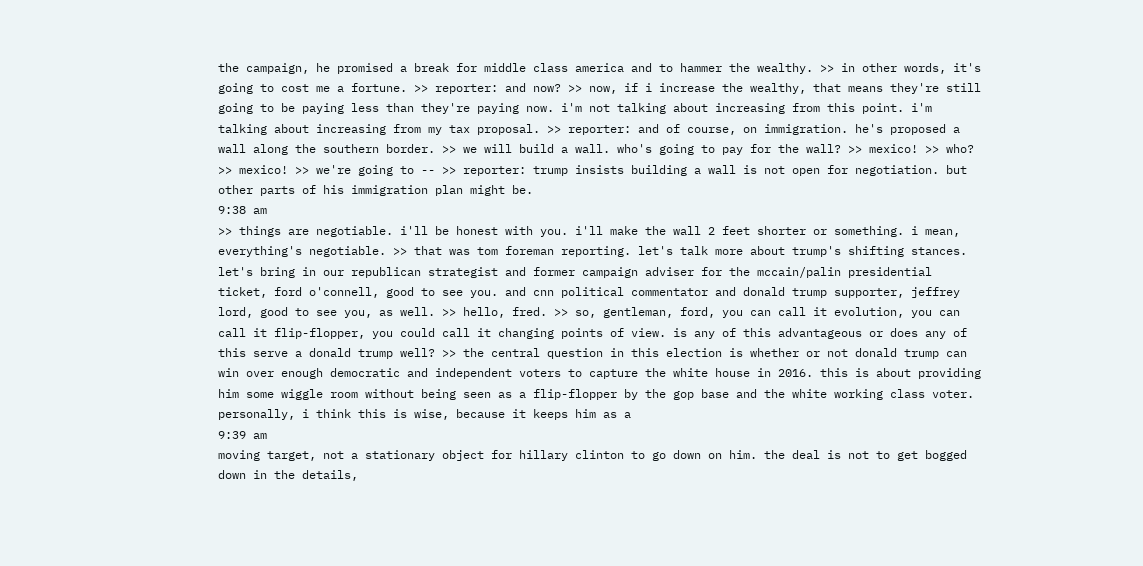the campaign, he promised a break for middle class america and to hammer the wealthy. >> in other words, it's going to cost me a fortune. >> reporter: and now? >> now, if i increase the wealthy, that means they're still going to be paying less than they're paying now. i'm not talking about increasing from this point. i'm talking about increasing from my tax proposal. >> reporter: and of course, on immigration. he's proposed a wall along the southern border. >> we will build a wall. who's going to pay for the wall? >> mexico! >> who? >> mexico! >> we're going to -- >> reporter: trump insists building a wall is not open for negotiation. but other parts of his immigration plan might be.
9:38 am
>> things are negotiable. i'll be honest with you. i'll make the wall 2 feet shorter or something. i mean, everything's negotiable. >> that was tom foreman reporting. let's talk more about trump's shifting stances. let's bring in our republican strategist and former campaign adviser for the mccain/palin presidential ticket, ford o'connell, good to see you. and cnn political commentator and donald trump supporter, jeffrey lord, good to see you, as well. >> hello, fred. >> so, gentleman, ford, you can call it evolution, you can call it flip-flopper, you could call it changing points of view. is any of this advantageous or does any of this serve a donald trump well? >> the central question in this election is whether or not donald trump can win over enough democratic and independent voters to capture the white house in 2016. this is about providing him some wiggle room without being seen as a flip-flopper by the gop base and the white working class voter. personally, i think this is wise, because it keeps him as a
9:39 am
moving target, not a stationary object for hillary clinton to go down on him. the deal is not to get bogged down in the details,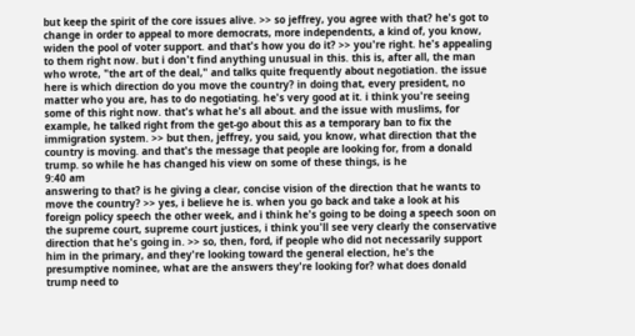but keep the spirit of the core issues alive. >> so jeffrey, you agree with that? he's got to change in order to appeal to more democrats, more independents, a kind of, you know, widen the pool of voter support. and that's how you do it? >> you're right. he's appealing to them right now. but i don't find anything unusual in this. this is, after all, the man who wrote, "the art of the deal," and talks quite frequently about negotiation. the issue here is which direction do you move the country? in doing that, every president, no matter who you are, has to do negotiating. he's very good at it. i think you're seeing some of this right now. that's what he's all about. and the issue with muslims, for example, he talked right from the get-go about this as a temporary ban to fix the immigration system. >> but then, jeffrey, you said, you know, what direction that the country is moving. and that's the message that people are looking for, from a donald trump. so while he has changed his view on some of these things, is he
9:40 am
answering to that? is he giving a clear, concise vision of the direction that he wants to move the country? >> yes, i believe he is. when you go back and take a look at his foreign policy speech the other week, and i think he's going to be doing a speech soon on the supreme court, supreme court justices, i think you'll see very clearly the conservative direction that he's going in. >> so, then, ford, if people who did not necessarily support him in the primary, and they're looking toward the general election, he's the presumptive nominee, what are the answers they're looking for? what does donald trump need to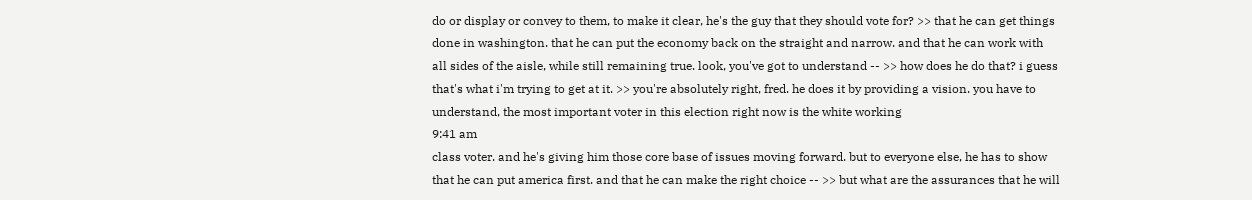do or display or convey to them, to make it clear, he's the guy that they should vote for? >> that he can get things done in washington. that he can put the economy back on the straight and narrow. and that he can work with all sides of the aisle, while still remaining true. look, you've got to understand -- >> how does he do that? i guess that's what i'm trying to get at it. >> you're absolutely right, fred. he does it by providing a vision. you have to understand, the most important voter in this election right now is the white working
9:41 am
class voter. and he's giving him those core base of issues moving forward. but to everyone else, he has to show that he can put america first. and that he can make the right choice -- >> but what are the assurances that he will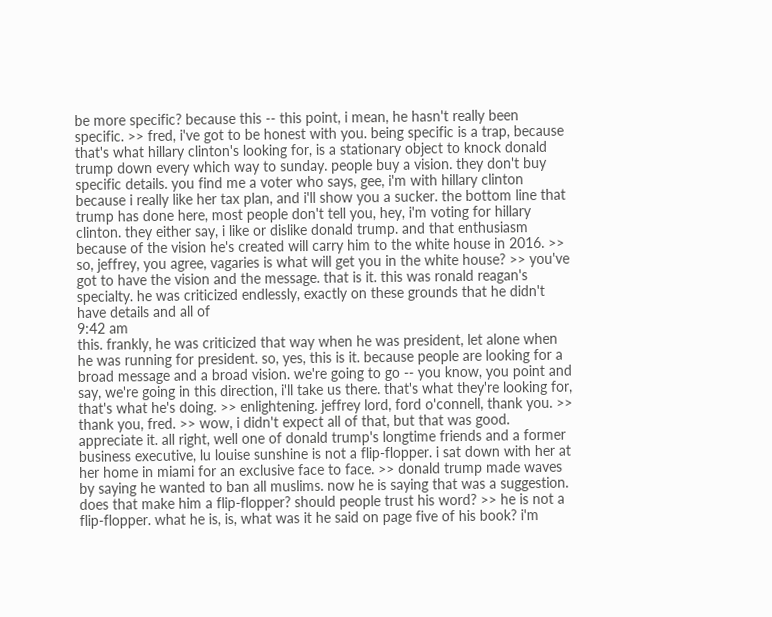be more specific? because this -- this point, i mean, he hasn't really been specific. >> fred, i've got to be honest with you. being specific is a trap, because that's what hillary clinton's looking for, is a stationary object to knock donald trump down every which way to sunday. people buy a vision. they don't buy specific details. you find me a voter who says, gee, i'm with hillary clinton because i really like her tax plan, and i'll show you a sucker. the bottom line that trump has done here, most people don't tell you, hey, i'm voting for hillary clinton. they either say, i like or dislike donald trump. and that enthusiasm because of the vision he's created will carry him to the white house in 2016. >> so, jeffrey, you agree, vagaries is what will get you in the white house? >> you've got to have the vision and the message. that is it. this was ronald reagan's specialty. he was criticized endlessly, exactly on these grounds that he didn't have details and all of
9:42 am
this. frankly, he was criticized that way when he was president, let alone when he was running for president. so, yes, this is it. because people are looking for a broad message and a broad vision. we're going to go -- you know, you point and say, we're going in this direction, i'll take us there. that's what they're looking for, that's what he's doing. >> enlightening. jeffrey lord, ford o'connell, thank you. >> thank you, fred. >> wow, i didn't expect all of that, but that was good. appreciate it. all right, well one of donald trump's longtime friends and a former business executive, lu louise sunshine is not a flip-flopper. i sat down with her at her home in miami for an exclusive face to face. >> donald trump made waves by saying he wanted to ban all muslims. now he is saying that was a suggestion. does that make him a flip-flopper? should people trust his word? >> he is not a flip-flopper. what he is, is, what was it he said on page five of his book? i'm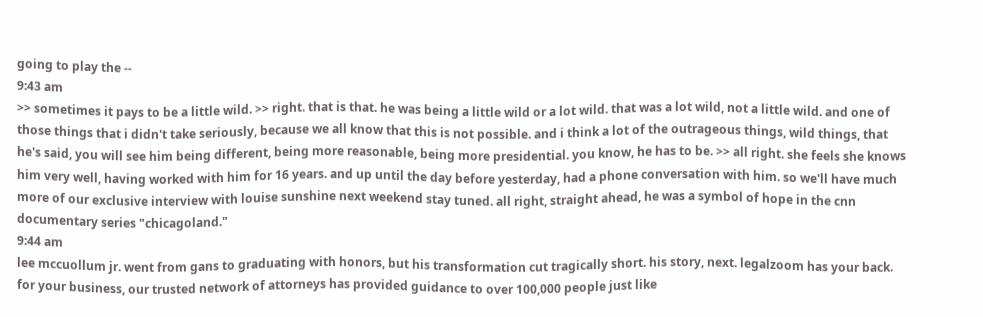going to play the --
9:43 am
>> sometimes it pays to be a little wild. >> right. that is that. he was being a little wild or a lot wild. that was a lot wild, not a little wild. and one of those things that i didn't take seriously, because we all know that this is not possible. and i think a lot of the outrageous things, wild things, that he's said, you will see him being different, being more reasonable, being more presidential. you know, he has to be. >> all right. she feels she knows him very well, having worked with him for 16 years. and up until the day before yesterday, had a phone conversation with him. so we'll have much more of our exclusive interview with louise sunshine next weekend stay tuned. all right, straight ahead, he was a symbol of hope in the cnn documentary series "chicagoland."
9:44 am
lee mccuollum jr. went from gans to graduating with honors, but his transformation cut tragically short. his story, next. legalzoom has your back. for your business, our trusted network of attorneys has provided guidance to over 100,000 people just like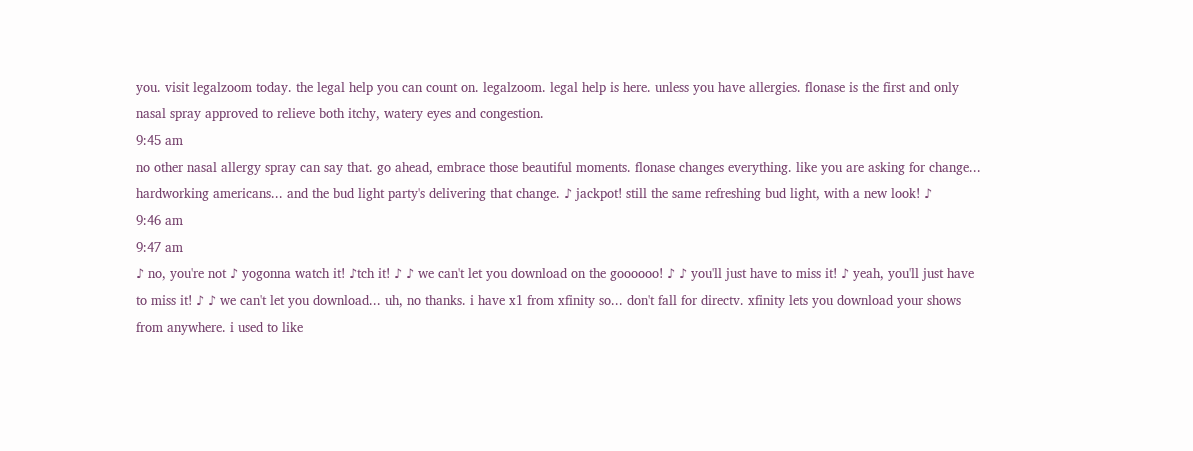you. visit legalzoom today. the legal help you can count on. legalzoom. legal help is here. unless you have allergies. flonase is the first and only nasal spray approved to relieve both itchy, watery eyes and congestion.
9:45 am
no other nasal allergy spray can say that. go ahead, embrace those beautiful moments. flonase changes everything. like you are asking for change... hardworking americans... and the bud light party's delivering that change. ♪ jackpot! still the same refreshing bud light, with a new look! ♪
9:46 am
9:47 am
♪ no, you're not ♪ yogonna watch it! ♪tch it! ♪ ♪ we can't let you download on the goooooo! ♪ ♪ you'll just have to miss it! ♪ yeah, you'll just have to miss it! ♪ ♪ we can't let you download... uh, no thanks. i have x1 from xfinity so... don't fall for directv. xfinity lets you download your shows from anywhere. i used to like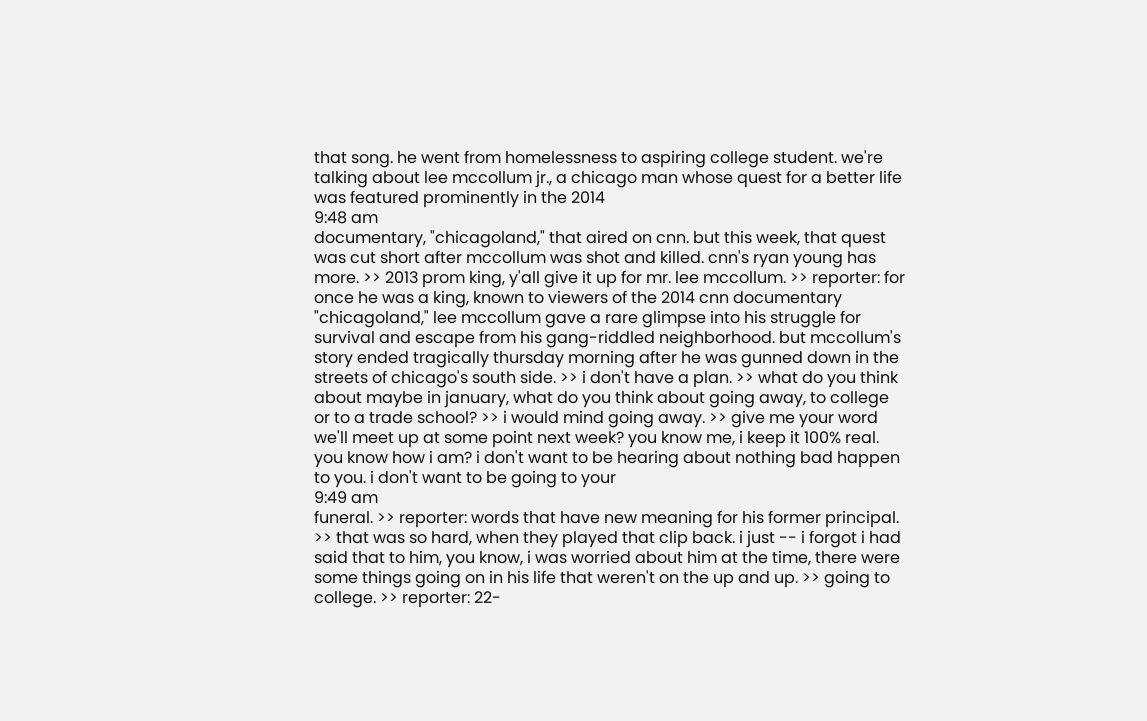that song. he went from homelessness to aspiring college student. we're talking about lee mccollum jr., a chicago man whose quest for a better life was featured prominently in the 2014
9:48 am
documentary, "chicagoland," that aired on cnn. but this week, that quest was cut short after mccollum was shot and killed. cnn's ryan young has more. >> 2013 prom king, y'all give it up for mr. lee mccollum. >> reporter: for once he was a king, known to viewers of the 2014 cnn documentary "chicagoland," lee mccollum gave a rare glimpse into his struggle for survival and escape from his gang-riddled neighborhood. but mccollum's story ended tragically thursday morning after he was gunned down in the streets of chicago's south side. >> i don't have a plan. >> what do you think about maybe in january, what do you think about going away, to college or to a trade school? >> i would mind going away. >> give me your word we'll meet up at some point next week? you know me, i keep it 100% real. you know how i am? i don't want to be hearing about nothing bad happen to you. i don't want to be going to your
9:49 am
funeral. >> reporter: words that have new meaning for his former principal. >> that was so hard, when they played that clip back. i just -- i forgot i had said that to him, you know, i was worried about him at the time, there were some things going on in his life that weren't on the up and up. >> going to college. >> reporter: 22-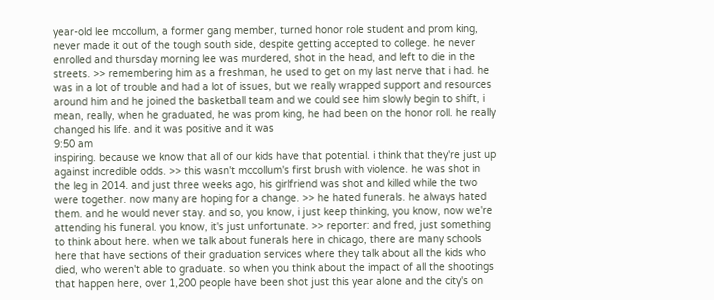year-old lee mccollum, a former gang member, turned honor role student and prom king, never made it out of the tough south side, despite getting accepted to college. he never enrolled and thursday morning lee was murdered, shot in the head, and left to die in the streets. >> remembering him as a freshman, he used to get on my last nerve that i had. he was in a lot of trouble and had a lot of issues, but we really wrapped support and resources around him and he joined the basketball team and we could see him slowly begin to shift, i mean, really, when he graduated, he was prom king, he had been on the honor roll. he really changed his life. and it was positive and it was
9:50 am
inspiring. because we know that all of our kids have that potential. i think that they're just up against incredible odds. >> this wasn't mccollum's first brush with violence. he was shot in the leg in 2014. and just three weeks ago, his girlfriend was shot and killed while the two were together. now many are hoping for a change. >> he hated funerals. he always hated them. and he would never stay. and so, you know, i just keep thinking, you know, now we're attending his funeral. you know, it's just unfortunate. >> reporter: and fred, just something to think about here. when we talk about funerals here in chicago, there are many schools here that have sections of their graduation services where they talk about all the kids who died, who weren't able to graduate. so when you think about the impact of all the shootings that happen here, over 1,200 people have been shot just this year alone and the city's on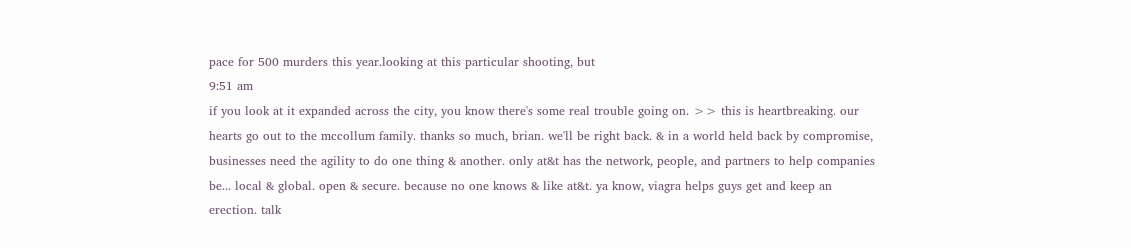pace for 500 murders this year.looking at this particular shooting, but
9:51 am
if you look at it expanded across the city, you know there's some real trouble going on. >> this is heartbreaking. our hearts go out to the mccollum family. thanks so much, brian. we'll be right back. & in a world held back by compromise, businesses need the agility to do one thing & another. only at&t has the network, people, and partners to help companies be... local & global. open & secure. because no one knows & like at&t. ya know, viagra helps guys get and keep an erection. talk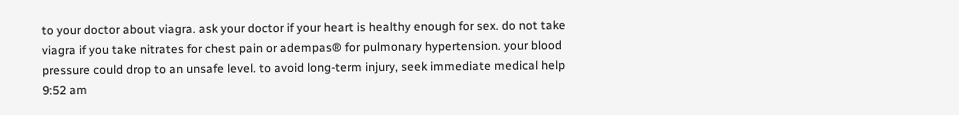to your doctor about viagra. ask your doctor if your heart is healthy enough for sex. do not take viagra if you take nitrates for chest pain or adempas® for pulmonary hypertension. your blood pressure could drop to an unsafe level. to avoid long-term injury, seek immediate medical help
9:52 am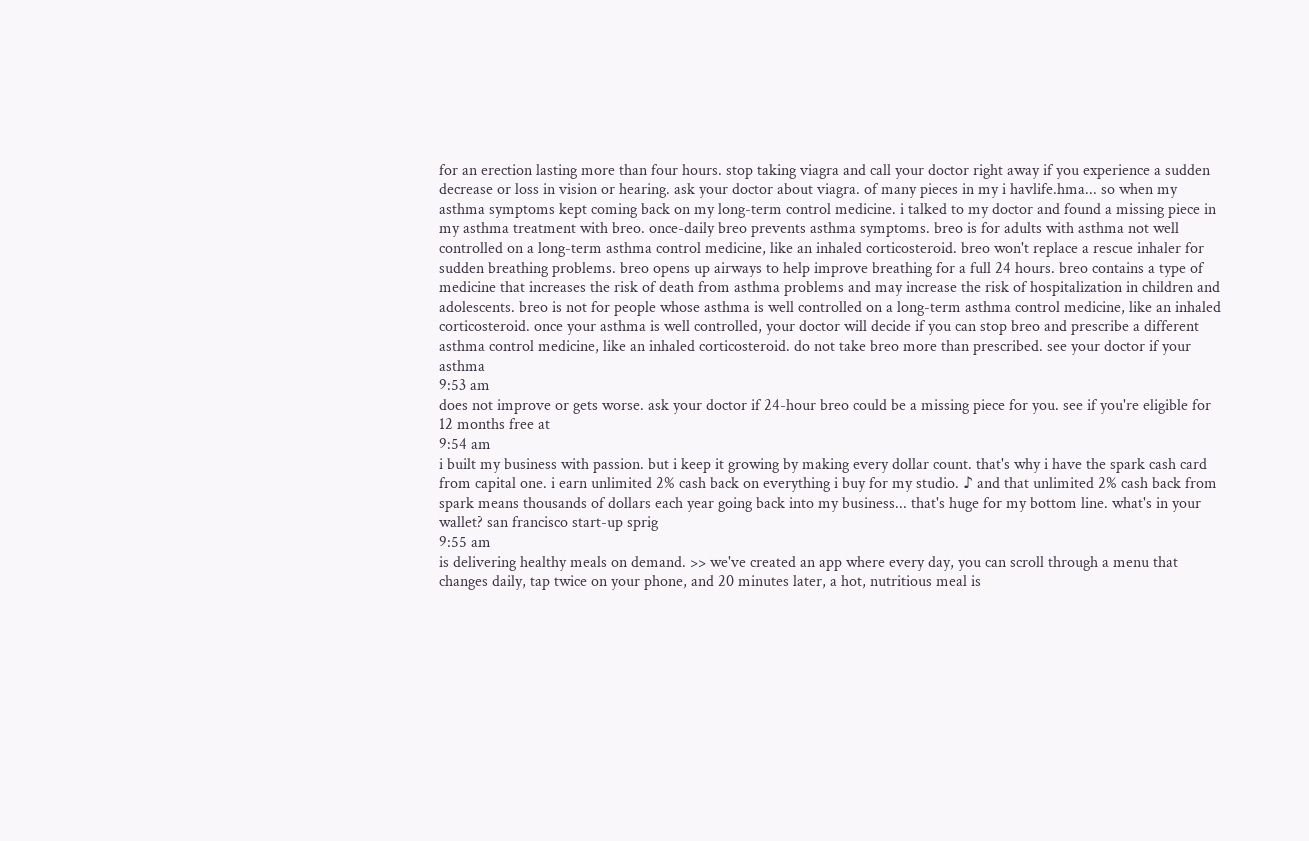for an erection lasting more than four hours. stop taking viagra and call your doctor right away if you experience a sudden decrease or loss in vision or hearing. ask your doctor about viagra. of many pieces in my i havlife.hma... so when my asthma symptoms kept coming back on my long-term control medicine. i talked to my doctor and found a missing piece in my asthma treatment with breo. once-daily breo prevents asthma symptoms. breo is for adults with asthma not well controlled on a long-term asthma control medicine, like an inhaled corticosteroid. breo won't replace a rescue inhaler for sudden breathing problems. breo opens up airways to help improve breathing for a full 24 hours. breo contains a type of medicine that increases the risk of death from asthma problems and may increase the risk of hospitalization in children and adolescents. breo is not for people whose asthma is well controlled on a long-term asthma control medicine, like an inhaled corticosteroid. once your asthma is well controlled, your doctor will decide if you can stop breo and prescribe a different asthma control medicine, like an inhaled corticosteroid. do not take breo more than prescribed. see your doctor if your asthma
9:53 am
does not improve or gets worse. ask your doctor if 24-hour breo could be a missing piece for you. see if you're eligible for 12 months free at
9:54 am
i built my business with passion. but i keep it growing by making every dollar count. that's why i have the spark cash card from capital one. i earn unlimited 2% cash back on everything i buy for my studio. ♪ and that unlimited 2% cash back from spark means thousands of dollars each year going back into my business... that's huge for my bottom line. what's in your wallet? san francisco start-up sprig
9:55 am
is delivering healthy meals on demand. >> we've created an app where every day, you can scroll through a menu that changes daily, tap twice on your phone, and 20 minutes later, a hot, nutritious meal is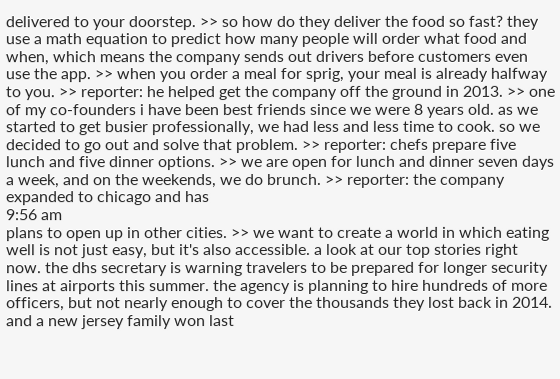delivered to your doorstep. >> so how do they deliver the food so fast? they use a math equation to predict how many people will order what food and when, which means the company sends out drivers before customers even use the app. >> when you order a meal for sprig, your meal is already halfway to you. >> reporter: he helped get the company off the ground in 2013. >> one of my co-founders i have been best friends since we were 8 years old. as we started to get busier professionally, we had less and less time to cook. so we decided to go out and solve that problem. >> reporter: chefs prepare five lunch and five dinner options. >> we are open for lunch and dinner seven days a week, and on the weekends, we do brunch. >> reporter: the company expanded to chicago and has
9:56 am
plans to open up in other cities. >> we want to create a world in which eating well is not just easy, but it's also accessible. a look at our top stories right now. the dhs secretary is warning travelers to be prepared for longer security lines at airports this summer. the agency is planning to hire hundreds of more officers, but not nearly enough to cover the thousands they lost back in 2014. and a new jersey family won last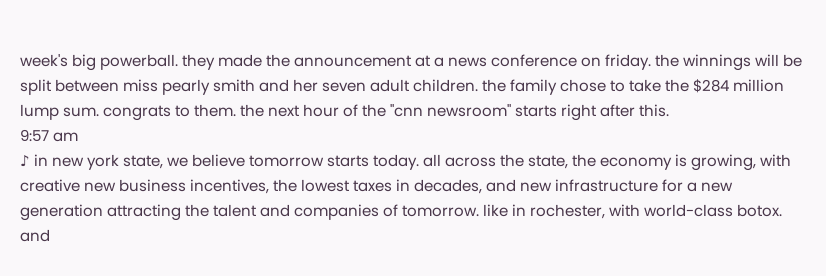week's big powerball. they made the announcement at a news conference on friday. the winnings will be split between miss pearly smith and her seven adult children. the family chose to take the $284 million lump sum. congrats to them. the next hour of the "cnn newsroom" starts right after this.
9:57 am
♪ in new york state, we believe tomorrow starts today. all across the state, the economy is growing, with creative new business incentives, the lowest taxes in decades, and new infrastructure for a new generation attracting the talent and companies of tomorrow. like in rochester, with world-class botox. and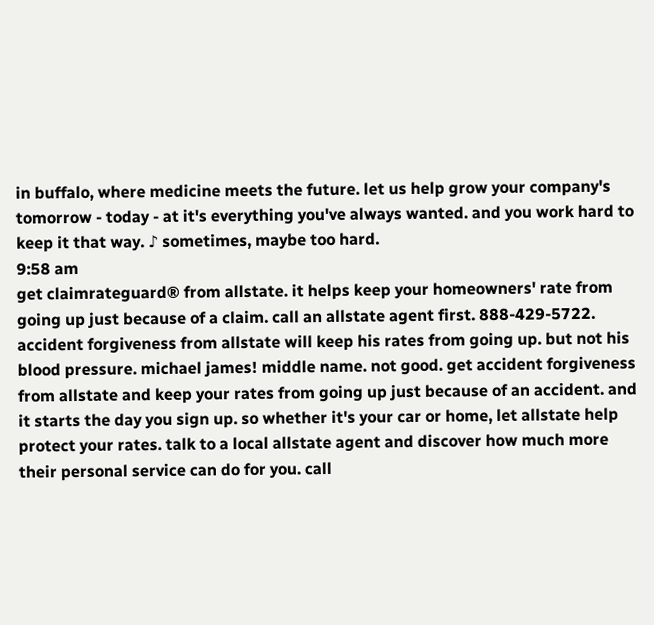in buffalo, where medicine meets the future. let us help grow your company's tomorrow - today - at it's everything you've always wanted. and you work hard to keep it that way. ♪ sometimes, maybe too hard.
9:58 am
get claimrateguard® from allstate. it helps keep your homeowners' rate from going up just because of a claim. call an allstate agent first. 888-429-5722. accident forgiveness from allstate will keep his rates from going up. but not his blood pressure. michael james! middle name. not good. get accident forgiveness from allstate and keep your rates from going up just because of an accident. and it starts the day you sign up. so whether it's your car or home, let allstate help protect your rates. talk to a local allstate agent and discover how much more their personal service can do for you. call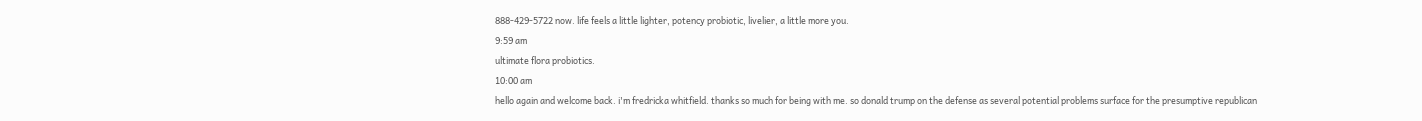888-429-5722 now. life feels a little lighter, potency probiotic, livelier, a little more you.
9:59 am
ultimate flora probiotics.
10:00 am
hello again and welcome back. i'm fredricka whitfield. thanks so much for being with me. so donald trump on the defense as several potential problems surface for the presumptive republican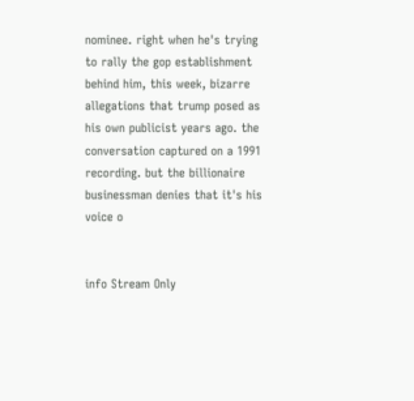nominee. right when he's trying to rally the gop establishment behind him, this week, bizarre allegations that trump posed as his own publicist years ago. the conversation captured on a 1991 recording. but the billionaire businessman denies that it's his voice o


info Stream Only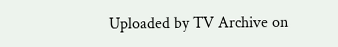Uploaded by TV Archive on